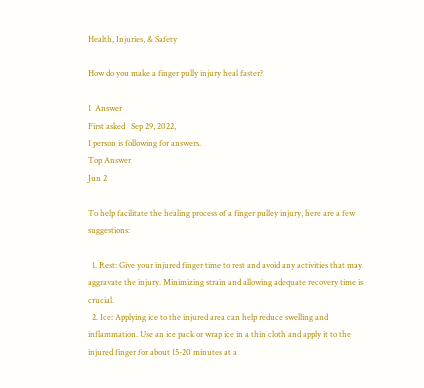Health, Injuries, & Safety

How do you make a finger pully injury heal faster?

1  Answer
First asked   Sep 29, 2022,
1 person is following for answers.
Top Answer
Jun 2

To help facilitate the healing process of a finger pulley injury, here are a few suggestions:

  1. Rest: Give your injured finger time to rest and avoid any activities that may aggravate the injury. Minimizing strain and allowing adequate recovery time is crucial.
  2. Ice: Applying ice to the injured area can help reduce swelling and inflammation. Use an ice pack or wrap ice in a thin cloth and apply it to the injured finger for about 15-20 minutes at a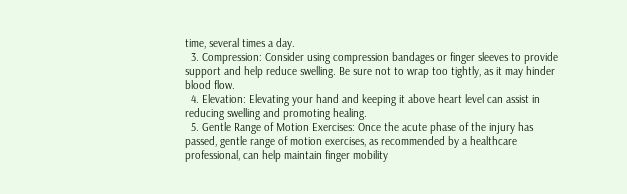time, several times a day.
  3. Compression: Consider using compression bandages or finger sleeves to provide support and help reduce swelling. Be sure not to wrap too tightly, as it may hinder blood flow.
  4. Elevation: Elevating your hand and keeping it above heart level can assist in reducing swelling and promoting healing.
  5. Gentle Range of Motion Exercises: Once the acute phase of the injury has passed, gentle range of motion exercises, as recommended by a healthcare professional, can help maintain finger mobility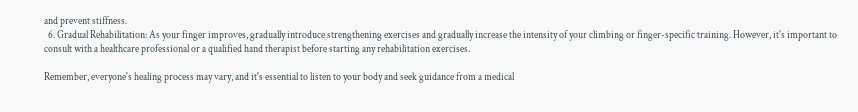and prevent stiffness.
  6. Gradual Rehabilitation: As your finger improves, gradually introduce strengthening exercises and gradually increase the intensity of your climbing or finger-specific training. However, it's important to consult with a healthcare professional or a qualified hand therapist before starting any rehabilitation exercises.

Remember, everyone's healing process may vary, and it's essential to listen to your body and seek guidance from a medical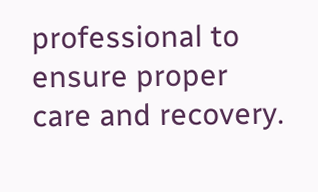professional to ensure proper care and recovery.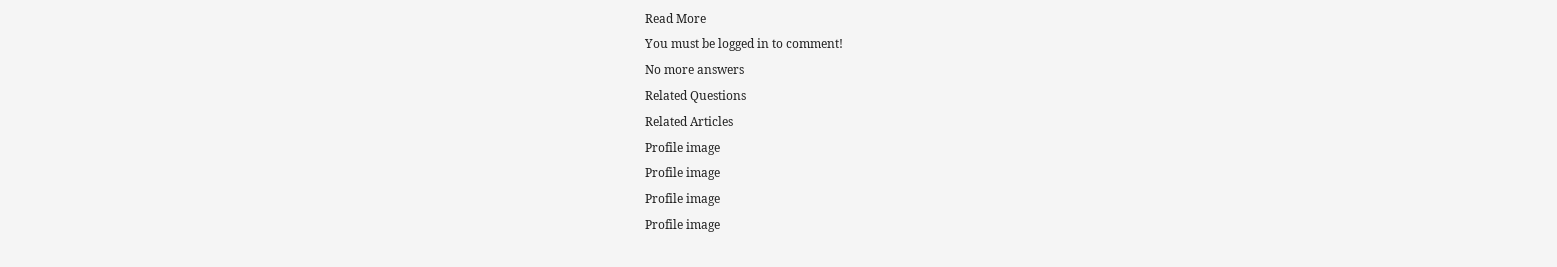Read More
You must be logged in to comment!
No more answers
Related Questions
Related Articles
Profile image
Profile image
Profile image
Profile image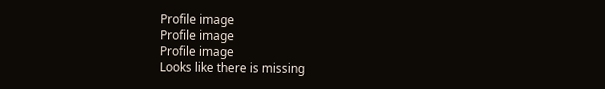Profile image
Profile image
Profile image
Looks like there is missing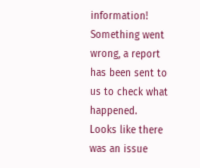information!
Something went wrong, a report has been sent to us to check what happened.
Looks like there was an issue